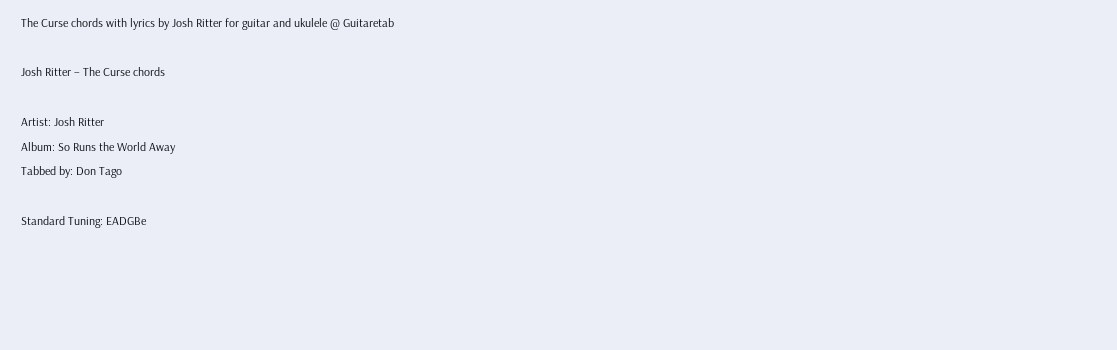The Curse chords with lyrics by Josh Ritter for guitar and ukulele @ Guitaretab

Josh Ritter – The Curse chords

Artist: Josh Ritter
Album: So Runs the World Away
Tabbed by: Don Tago

Standard Tuning: EADGBe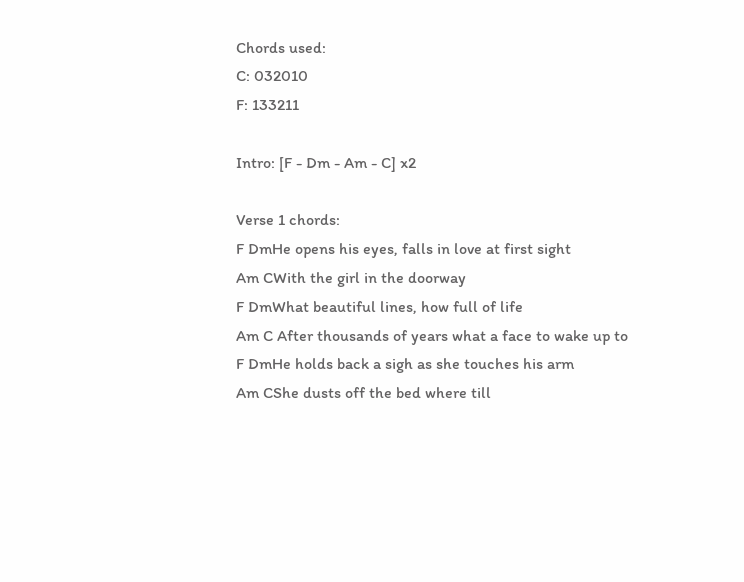Chords used:
C: 032010
F: 133211

Intro: [F - Dm - Am - C] x2

Verse 1 chords:
F DmHe opens his eyes, falls in love at first sight
Am CWith the girl in the doorway
F DmWhat beautiful lines, how full of life
Am C After thousands of years what a face to wake up to
F DmHe holds back a sigh as she touches his arm
Am CShe dusts off the bed where till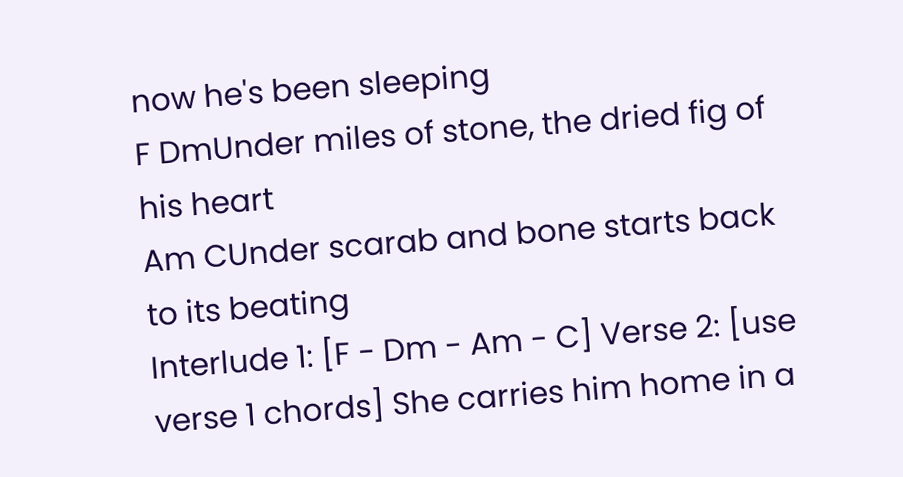now he's been sleeping
F DmUnder miles of stone, the dried fig of his heart
Am CUnder scarab and bone starts back to its beating
Interlude 1: [F - Dm - Am - C] Verse 2: [use verse 1 chords] She carries him home in a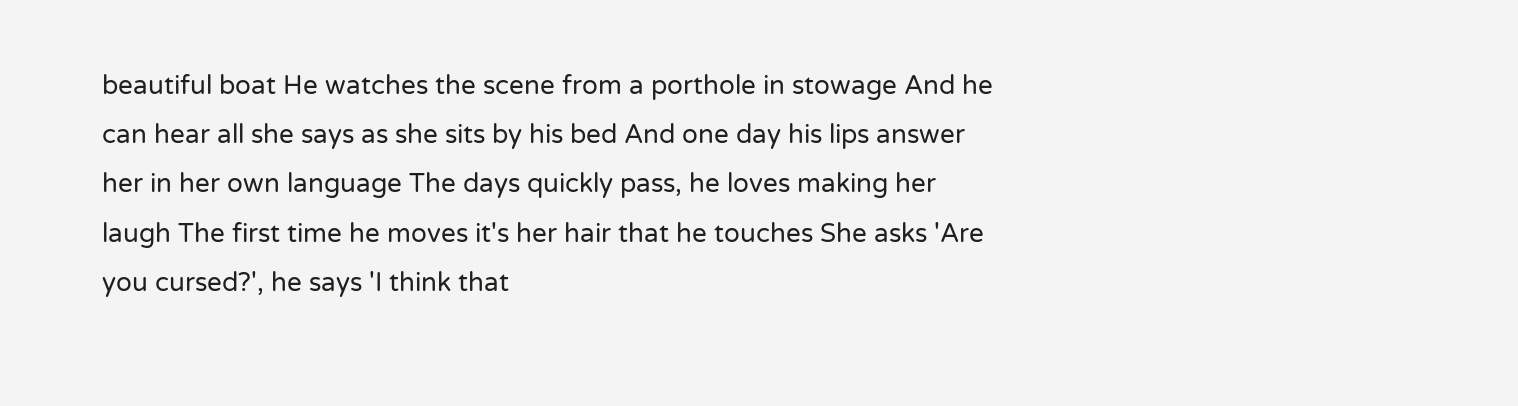beautiful boat He watches the scene from a porthole in stowage And he can hear all she says as she sits by his bed And one day his lips answer her in her own language The days quickly pass, he loves making her laugh The first time he moves it's her hair that he touches She asks 'Are you cursed?', he says 'I think that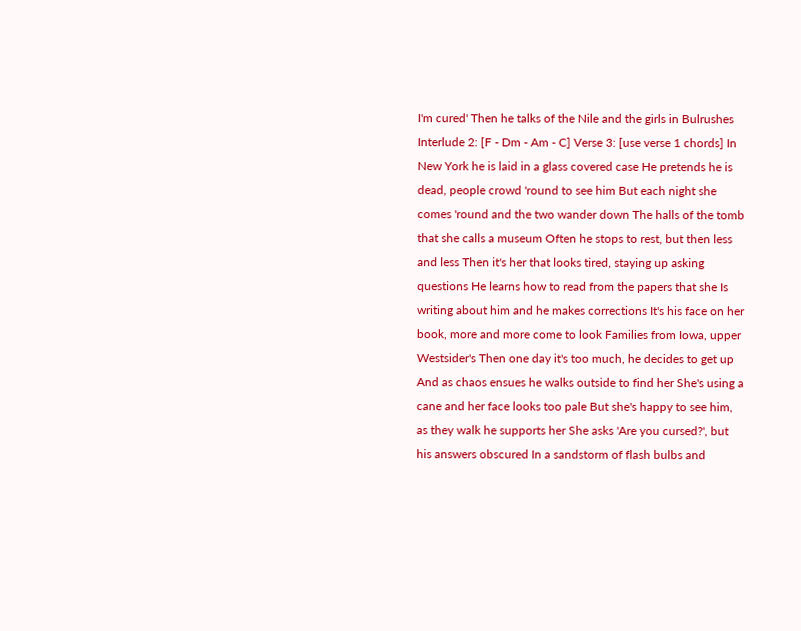I'm cured' Then he talks of the Nile and the girls in Bulrushes Interlude 2: [F - Dm - Am - C] Verse 3: [use verse 1 chords] In New York he is laid in a glass covered case He pretends he is dead, people crowd 'round to see him But each night she comes 'round and the two wander down The halls of the tomb that she calls a museum Often he stops to rest, but then less and less Then it's her that looks tired, staying up asking questions He learns how to read from the papers that she Is writing about him and he makes corrections It's his face on her book, more and more come to look Families from Iowa, upper Westsider's Then one day it's too much, he decides to get up And as chaos ensues he walks outside to find her She's using a cane and her face looks too pale But she's happy to see him, as they walk he supports her She asks 'Are you cursed?', but his answers obscured In a sandstorm of flash bulbs and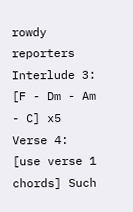rowdy reporters Interlude 3: [F - Dm - Am - C] x5 Verse 4: [use verse 1 chords] Such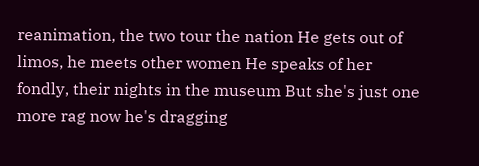reanimation, the two tour the nation He gets out of limos, he meets other women He speaks of her fondly, their nights in the museum But she's just one more rag now he's dragging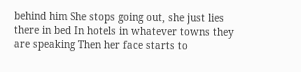behind him She stops going out, she just lies there in bed In hotels in whatever towns they are speaking Then her face starts to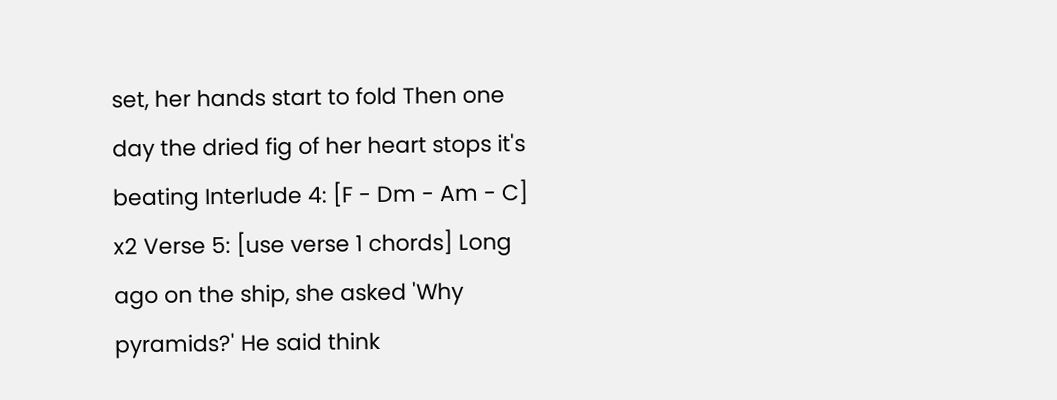set, her hands start to fold Then one day the dried fig of her heart stops it's beating Interlude 4: [F - Dm - Am - C] x2 Verse 5: [use verse 1 chords] Long ago on the ship, she asked 'Why pyramids?' He said think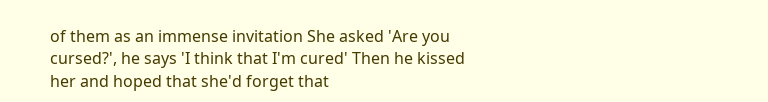of them as an immense invitation She asked 'Are you cursed?', he says 'I think that I'm cured' Then he kissed her and hoped that she'd forget that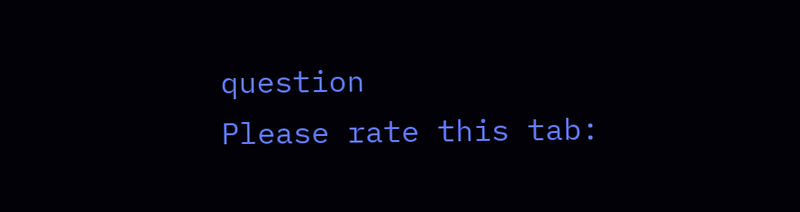question
Please rate this tab: